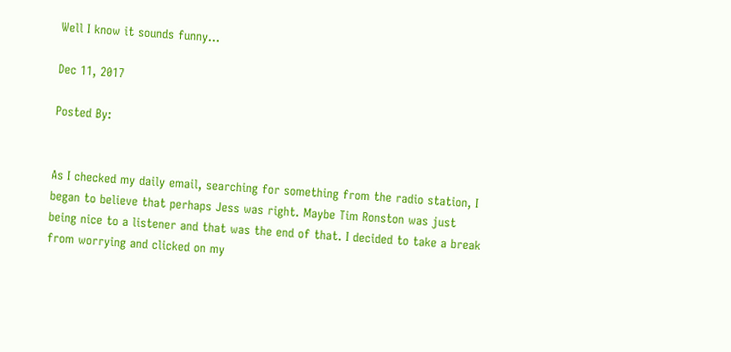Well I know it sounds funny...

Dec 11, 2017

Posted By:


As I checked my daily email, searching for something from the radio station, I began to believe that perhaps Jess was right. Maybe Tim Ronston was just being nice to a listener and that was the end of that. I decided to take a break from worrying and clicked on my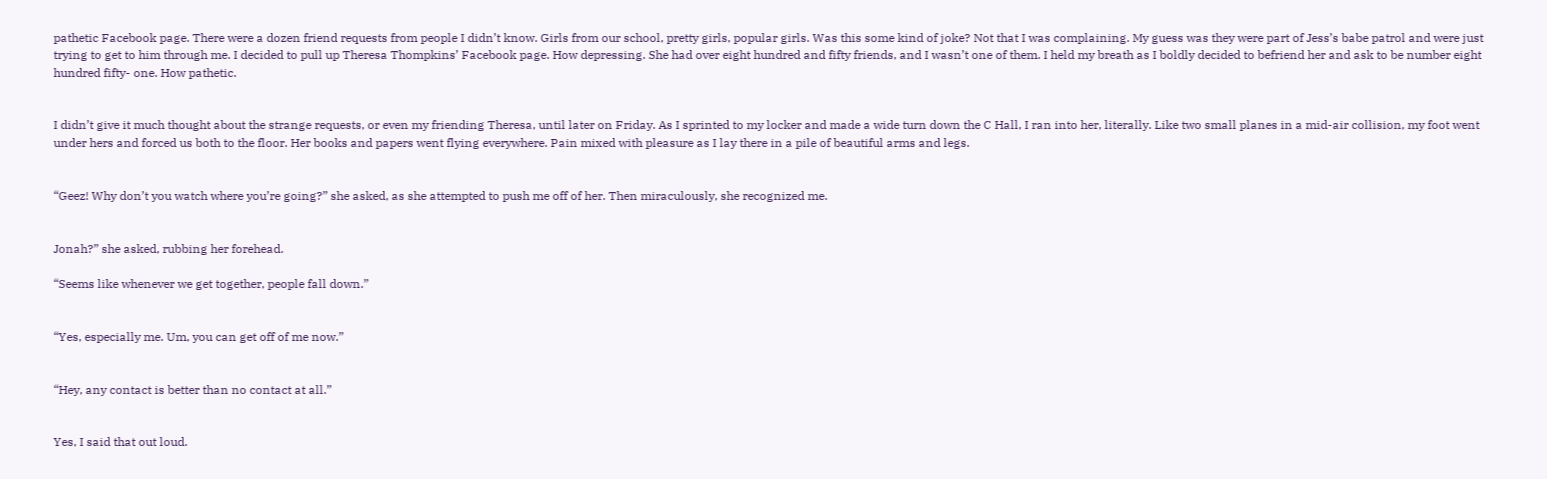pathetic Facebook page. There were a dozen friend requests from people I didn’t know. Girls from our school, pretty girls, popular girls. Was this some kind of joke? Not that I was complaining. My guess was they were part of Jess’s babe patrol and were just trying to get to him through me. I decided to pull up Theresa Thompkins’ Facebook page. How depressing. She had over eight hundred and fifty friends, and I wasn’t one of them. I held my breath as I boldly decided to befriend her and ask to be number eight hundred fifty- one. How pathetic.


I didn’t give it much thought about the strange requests, or even my friending Theresa, until later on Friday. As I sprinted to my locker and made a wide turn down the C Hall, I ran into her, literally. Like two small planes in a mid-air collision, my foot went under hers and forced us both to the floor. Her books and papers went flying everywhere. Pain mixed with pleasure as I lay there in a pile of beautiful arms and legs.


“Geez! Why don’t you watch where you’re going?” she asked, as she attempted to push me off of her. Then miraculously, she recognized me.


Jonah?” she asked, rubbing her forehead.

“Seems like whenever we get together, people fall down.”


“Yes, especially me. Um, you can get off of me now.”


“Hey, any contact is better than no contact at all.”


Yes, I said that out loud.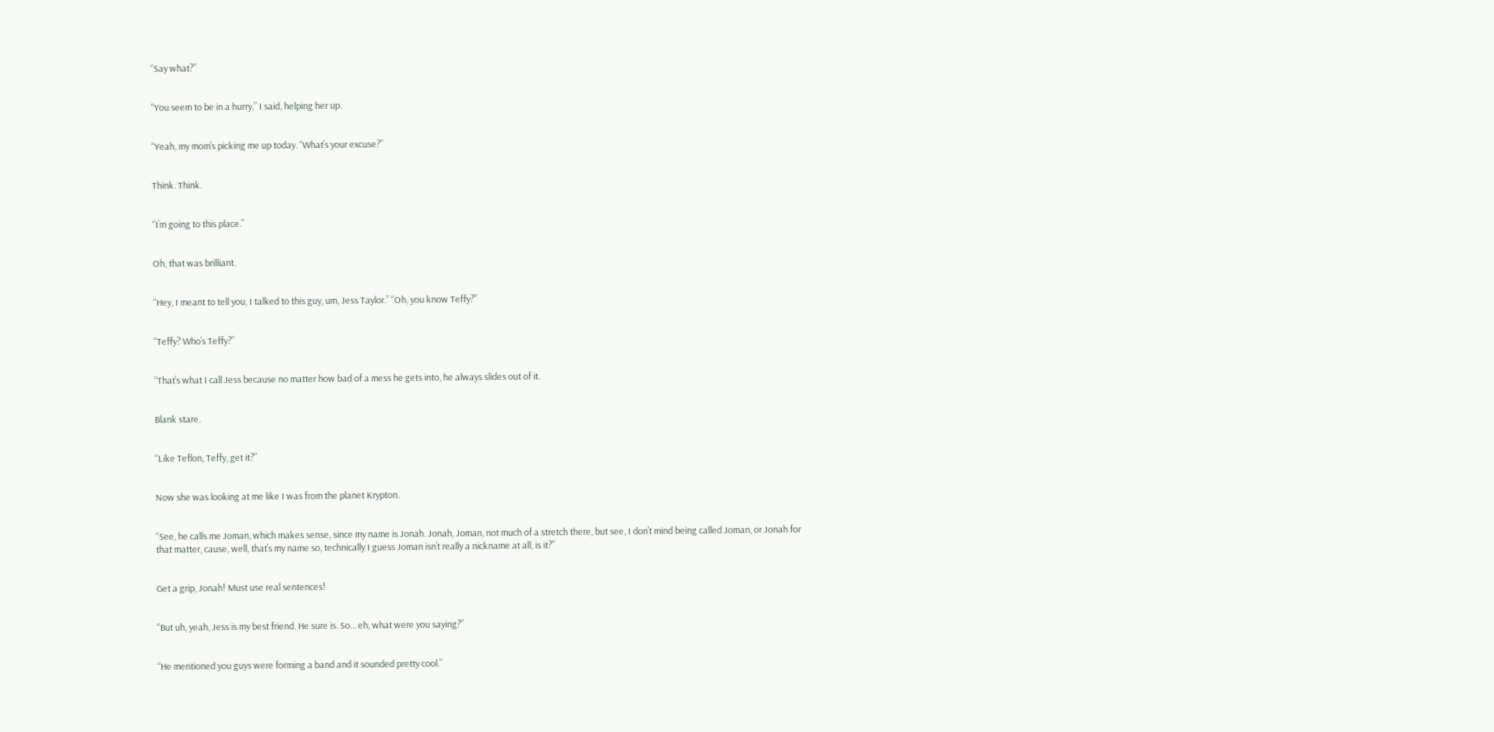“Say what?”


“You seem to be in a hurry,” I said, helping her up.


“Yeah, my mom’s picking me up today. “What’s your excuse?”


Think. Think.


“I’m going to this place.”


Oh, that was brilliant.


“Hey, I meant to tell you, I talked to this guy, um, Jess Taylor.” “Oh, you know Teffy?”


“Teffy? Who’s Teffy?”


“That’s what I call Jess because no matter how bad of a mess he gets into, he always slides out of it.


Blank stare.


“Like Teflon, Teffy, get it?”


Now she was looking at me like I was from the planet Krypton.


“See, he calls me Joman, which makes sense, since my name is Jonah. Jonah, Joman, not much of a stretch there, but see, I don’t mind being called Joman, or Jonah for that matter, cause, well, that’s my name so, technically I guess Joman isn’t really a nickname at all, is it?”


Get a grip, Jonah! Must use real sentences!


“But uh, yeah, Jess is my best friend. He sure is. So... eh, what were you saying?”


“He mentioned you guys were forming a band and it sounded pretty cool.”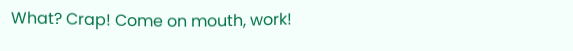What? Crap! Come on mouth, work!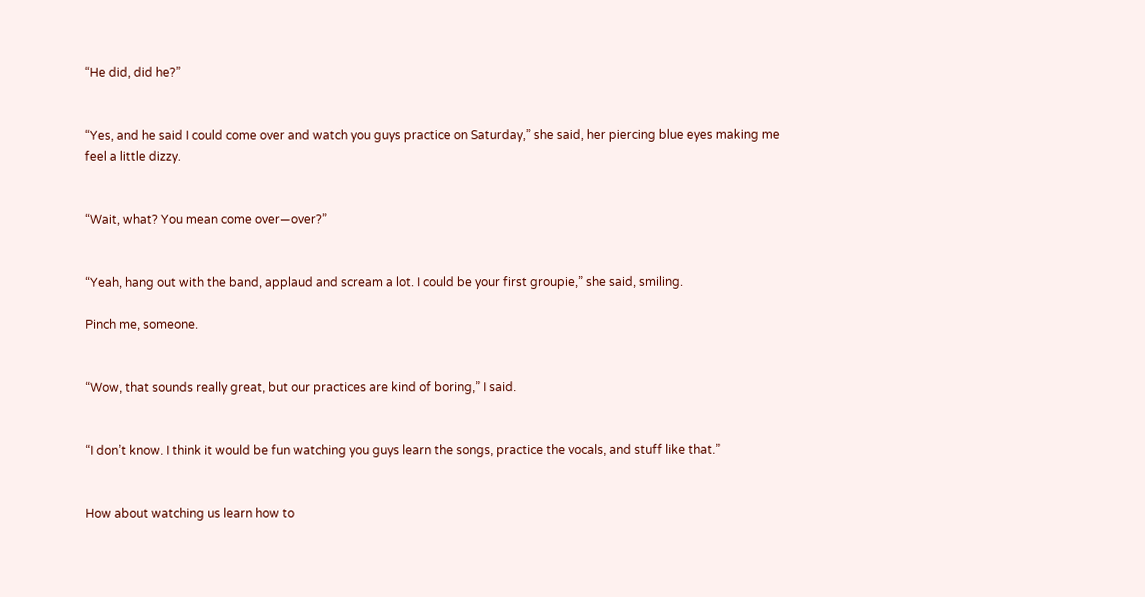“He did, did he?”


“Yes, and he said I could come over and watch you guys practice on Saturday,” she said, her piercing blue eyes making me feel a little dizzy.


“Wait, what? You mean come over—over?”


“Yeah, hang out with the band, applaud and scream a lot. I could be your first groupie,” she said, smiling.

Pinch me, someone.


“Wow, that sounds really great, but our practices are kind of boring,” I said.


“I don’t know. I think it would be fun watching you guys learn the songs, practice the vocals, and stuff like that.”


How about watching us learn how to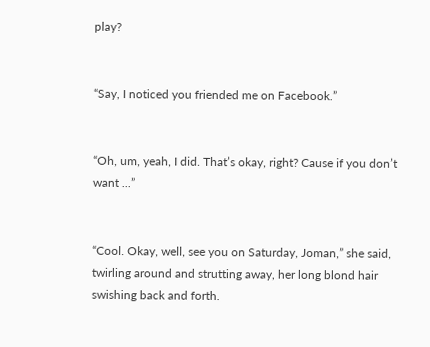play?


“Say, I noticed you friended me on Facebook.”


“Oh, um, yeah, I did. That’s okay, right? Cause if you don’t want ...”


“Cool. Okay, well, see you on Saturday, Joman,” she said, twirling around and strutting away, her long blond hair swishing back and forth.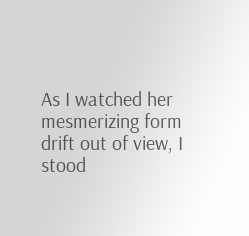As I watched her mesmerizing form drift out of view, I stood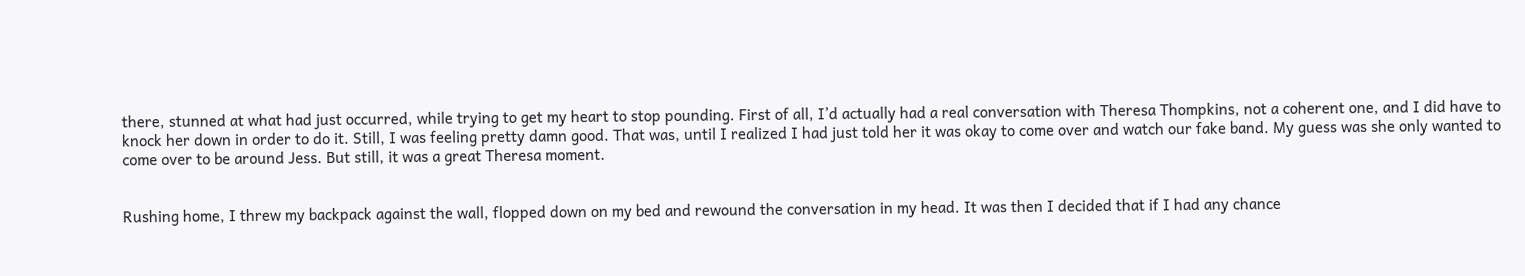there, stunned at what had just occurred, while trying to get my heart to stop pounding. First of all, I’d actually had a real conversation with Theresa Thompkins, not a coherent one, and I did have to knock her down in order to do it. Still, I was feeling pretty damn good. That was, until I realized I had just told her it was okay to come over and watch our fake band. My guess was she only wanted to come over to be around Jess. But still, it was a great Theresa moment.


Rushing home, I threw my backpack against the wall, flopped down on my bed and rewound the conversation in my head. It was then I decided that if I had any chance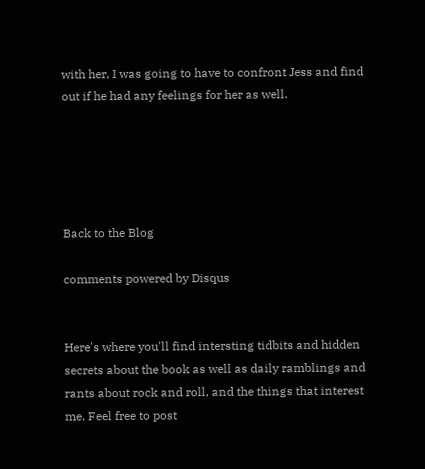with her, I was going to have to confront Jess and find out if he had any feelings for her as well.





Back to the Blog

comments powered by Disqus


Here's where you'll find intersting tidbits and hidden secrets about the book as well as daily ramblings and rants about rock and roll, and the things that interest me. Feel free to post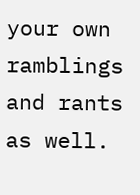your own ramblings and rants as well.